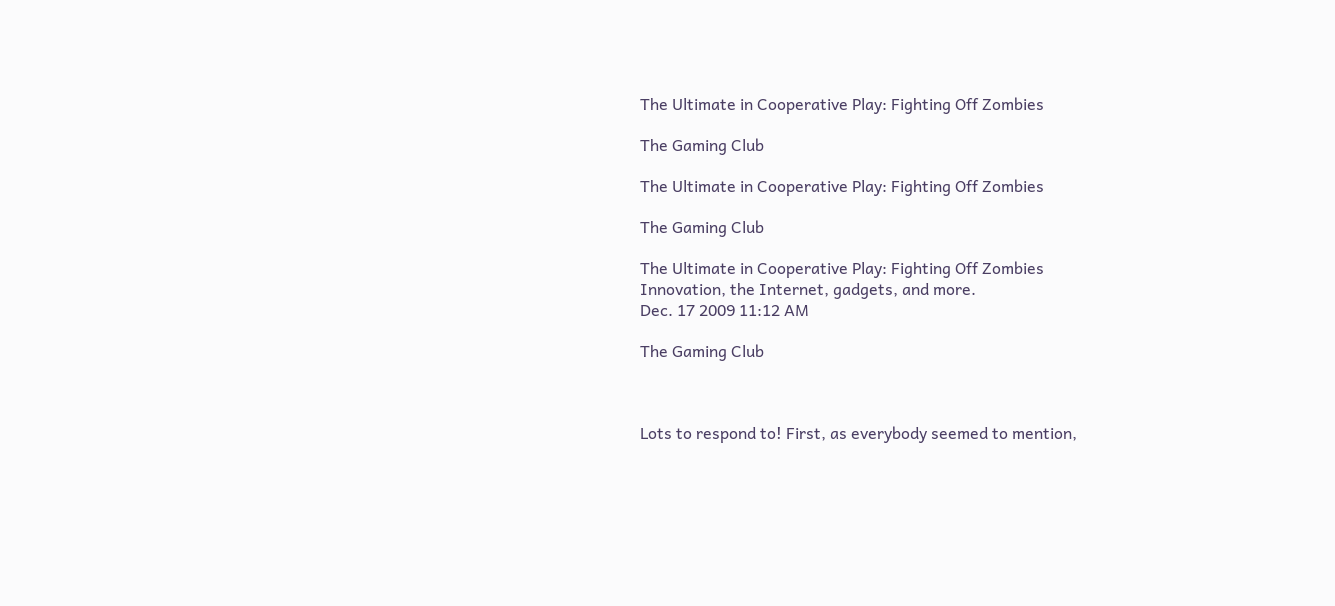The Ultimate in Cooperative Play: Fighting Off Zombies

The Gaming Club

The Ultimate in Cooperative Play: Fighting Off Zombies

The Gaming Club

The Ultimate in Cooperative Play: Fighting Off Zombies
Innovation, the Internet, gadgets, and more.
Dec. 17 2009 11:12 AM

The Gaming Club



Lots to respond to! First, as everybody seemed to mention,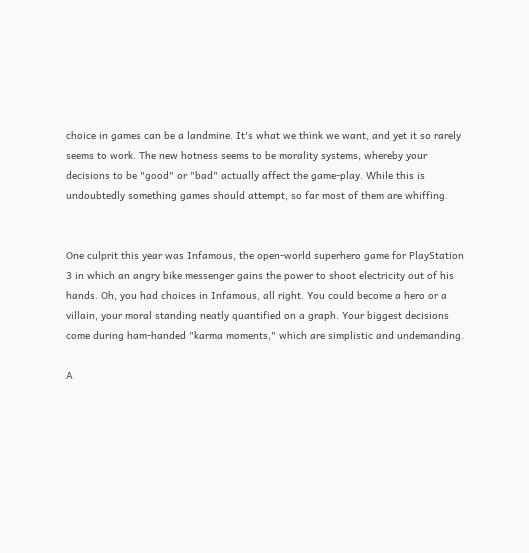choice in games can be a landmine. It's what we think we want, and yet it so rarely seems to work. The new hotness seems to be morality systems, whereby your decisions to be "good" or "bad" actually affect the game-play. While this is undoubtedly something games should attempt, so far most of them are whiffing.


One culprit this year was Infamous, the open-world superhero game for PlayStation 3 in which an angry bike messenger gains the power to shoot electricity out of his hands. Oh, you had choices in Infamous, all right. You could become a hero or a villain, your moral standing neatly quantified on a graph. Your biggest decisions come during ham-handed "karma moments," which are simplistic and undemanding.

A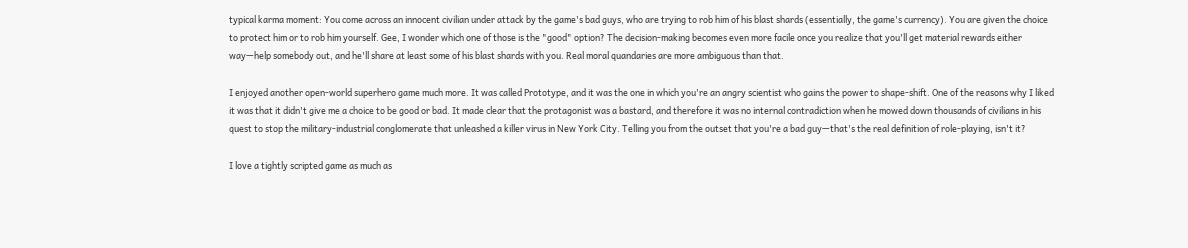typical karma moment: You come across an innocent civilian under attack by the game's bad guys, who are trying to rob him of his blast shards (essentially, the game's currency). You are given the choice to protect him or to rob him yourself. Gee, I wonder which one of those is the "good" option? The decision-making becomes even more facile once you realize that you'll get material rewards either way—help somebody out, and he'll share at least some of his blast shards with you. Real moral quandaries are more ambiguous than that.

I enjoyed another open-world superhero game much more. It was called Prototype, and it was the one in which you're an angry scientist who gains the power to shape-shift. One of the reasons why I liked it was that it didn't give me a choice to be good or bad. It made clear that the protagonist was a bastard, and therefore it was no internal contradiction when he mowed down thousands of civilians in his quest to stop the military-industrial conglomerate that unleashed a killer virus in New York City. Telling you from the outset that you're a bad guy—that's the real definition of role-playing, isn't it?

I love a tightly scripted game as much as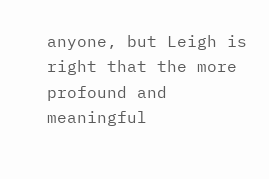anyone, but Leigh is right that the more profound and meaningful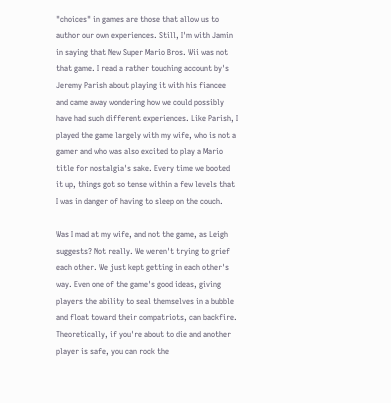"choices" in games are those that allow us to author our own experiences. Still, I'm with Jamin in saying that New Super Mario Bros. Wii was not that game. I read a rather touching account by's Jeremy Parish about playing it with his fiancee and came away wondering how we could possibly have had such different experiences. Like Parish, I played the game largely with my wife, who is not a gamer and who was also excited to play a Mario title for nostalgia's sake. Every time we booted it up, things got so tense within a few levels that I was in danger of having to sleep on the couch.

Was I mad at my wife, and not the game, as Leigh suggests? Not really. We weren't trying to grief each other. We just kept getting in each other's way. Even one of the game's good ideas, giving players the ability to seal themselves in a bubble and float toward their compatriots, can backfire. Theoretically, if you're about to die and another player is safe, you can rock the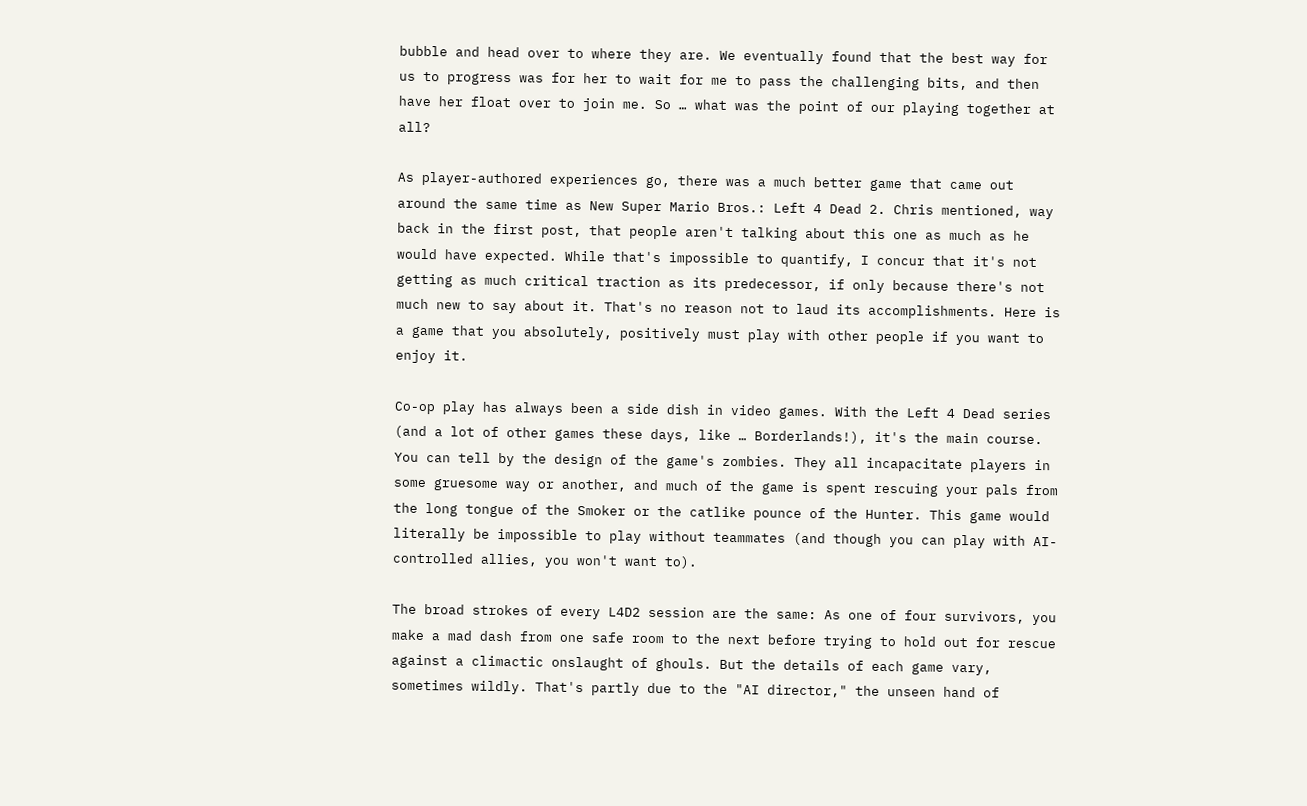bubble and head over to where they are. We eventually found that the best way for us to progress was for her to wait for me to pass the challenging bits, and then have her float over to join me. So … what was the point of our playing together at all?

As player-authored experiences go, there was a much better game that came out around the same time as New Super Mario Bros.: Left 4 Dead 2. Chris mentioned, way back in the first post, that people aren't talking about this one as much as he would have expected. While that's impossible to quantify, I concur that it's not getting as much critical traction as its predecessor, if only because there's not much new to say about it. That's no reason not to laud its accomplishments. Here is a game that you absolutely, positively must play with other people if you want to enjoy it.

Co-op play has always been a side dish in video games. With the Left 4 Dead series (and a lot of other games these days, like … Borderlands!), it's the main course. You can tell by the design of the game's zombies. They all incapacitate players in some gruesome way or another, and much of the game is spent rescuing your pals from the long tongue of the Smoker or the catlike pounce of the Hunter. This game would literally be impossible to play without teammates (and though you can play with AI-controlled allies, you won't want to).

The broad strokes of every L4D2 session are the same: As one of four survivors, you make a mad dash from one safe room to the next before trying to hold out for rescue against a climactic onslaught of ghouls. But the details of each game vary, sometimes wildly. That's partly due to the "AI director," the unseen hand of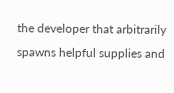the developer that arbitrarily spawns helpful supplies and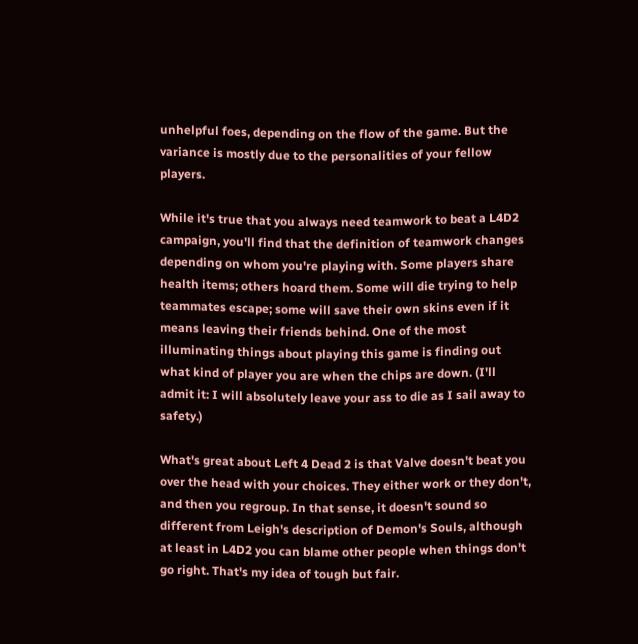unhelpful foes, depending on the flow of the game. But the variance is mostly due to the personalities of your fellow players.

While it's true that you always need teamwork to beat a L4D2 campaign, you'll find that the definition of teamwork changes depending on whom you're playing with. Some players share health items; others hoard them. Some will die trying to help teammates escape; some will save their own skins even if it means leaving their friends behind. One of the most illuminating things about playing this game is finding out what kind of player you are when the chips are down. (I'll admit it: I will absolutely leave your ass to die as I sail away to safety.)

What's great about Left 4 Dead 2 is that Valve doesn't beat you over the head with your choices. They either work or they don't, and then you regroup. In that sense, it doesn't sound so different from Leigh's description of Demon's Souls, although at least in L4D2 you can blame other people when things don't go right. That's my idea of tough but fair.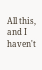All this, and I haven't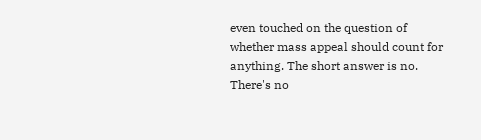even touched on the question of whether mass appeal should count for anything. The short answer is no. There's no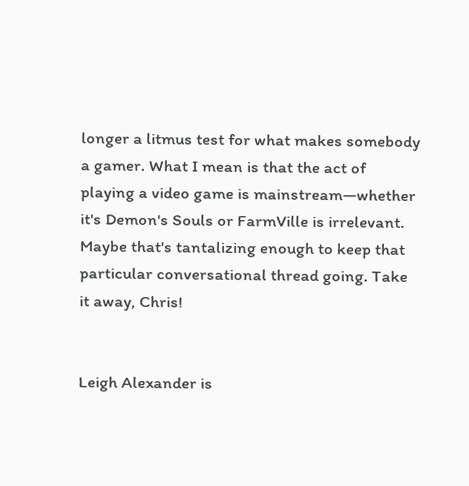longer a litmus test for what makes somebody a gamer. What I mean is that the act of playing a video game is mainstream—whether it's Demon's Souls or FarmVille is irrelevant. Maybe that's tantalizing enough to keep that particular conversational thread going. Take it away, Chris!


Leigh Alexander is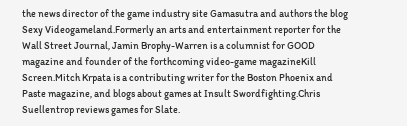the news director of the game industry site Gamasutra and authors the blog Sexy Videogameland.Formerly an arts and entertainment reporter for the Wall Street Journal, Jamin Brophy-Warren is a columnist for GOOD magazine and founder of the forthcoming video-game magazineKill Screen.Mitch Krpata is a contributing writer for the Boston Phoenix and Paste magazine, and blogs about games at Insult Swordfighting.Chris Suellentrop reviews games for Slate.